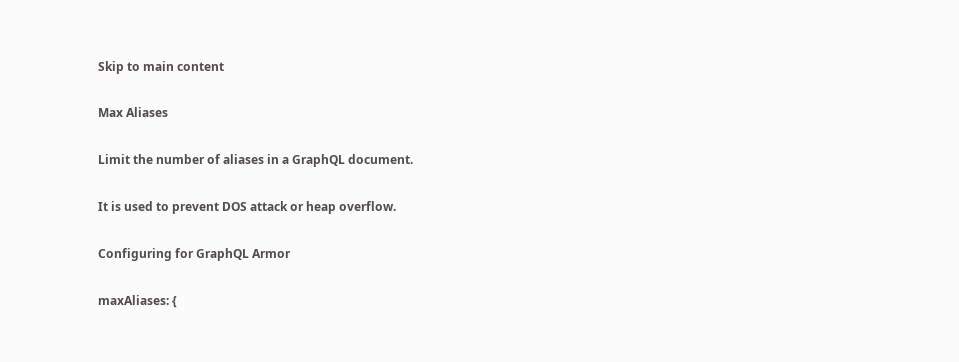Skip to main content

Max Aliases

Limit the number of aliases in a GraphQL document.

It is used to prevent DOS attack or heap overflow.

Configuring for GraphQL Armor

maxAliases: {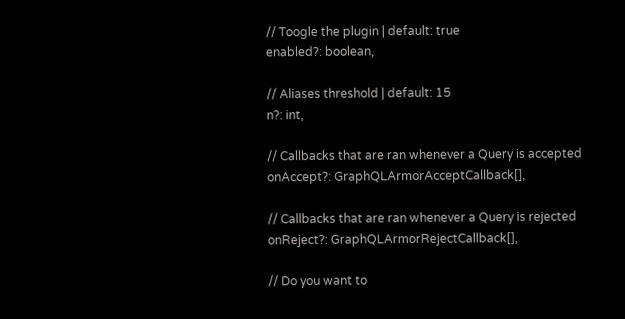// Toogle the plugin | default: true
enabled?: boolean,

// Aliases threshold | default: 15
n?: int,

// Callbacks that are ran whenever a Query is accepted
onAccept?: GraphQLArmorAcceptCallback[],

// Callbacks that are ran whenever a Query is rejected
onReject?: GraphQLArmorRejectCallback[],

// Do you want to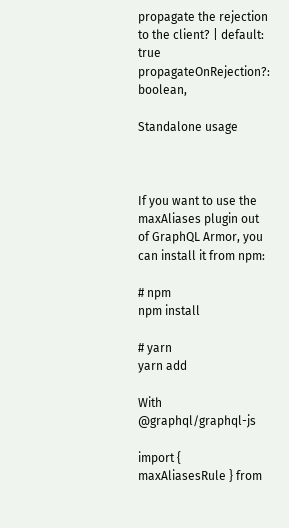propagate the rejection to the client? | default: true
propagateOnRejection?: boolean,

Standalone usage



If you want to use the maxAliases plugin out of GraphQL Armor, you can install it from npm:

# npm
npm install

# yarn
yarn add

With @graphql/graphql-js

import { maxAliasesRule } from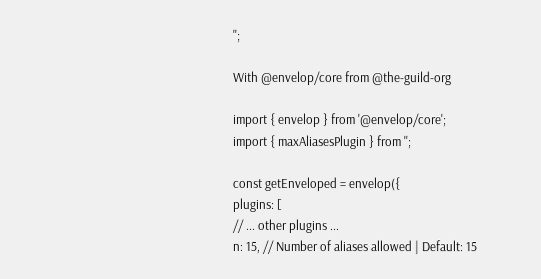'';

With @envelop/core from @the-guild-org

import { envelop } from '@envelop/core';
import { maxAliasesPlugin } from '';

const getEnveloped = envelop({
plugins: [
// ... other plugins ...
n: 15, // Number of aliases allowed | Default: 15